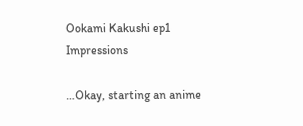Ookami Kakushi ep1 Impressions

…Okay, starting an anime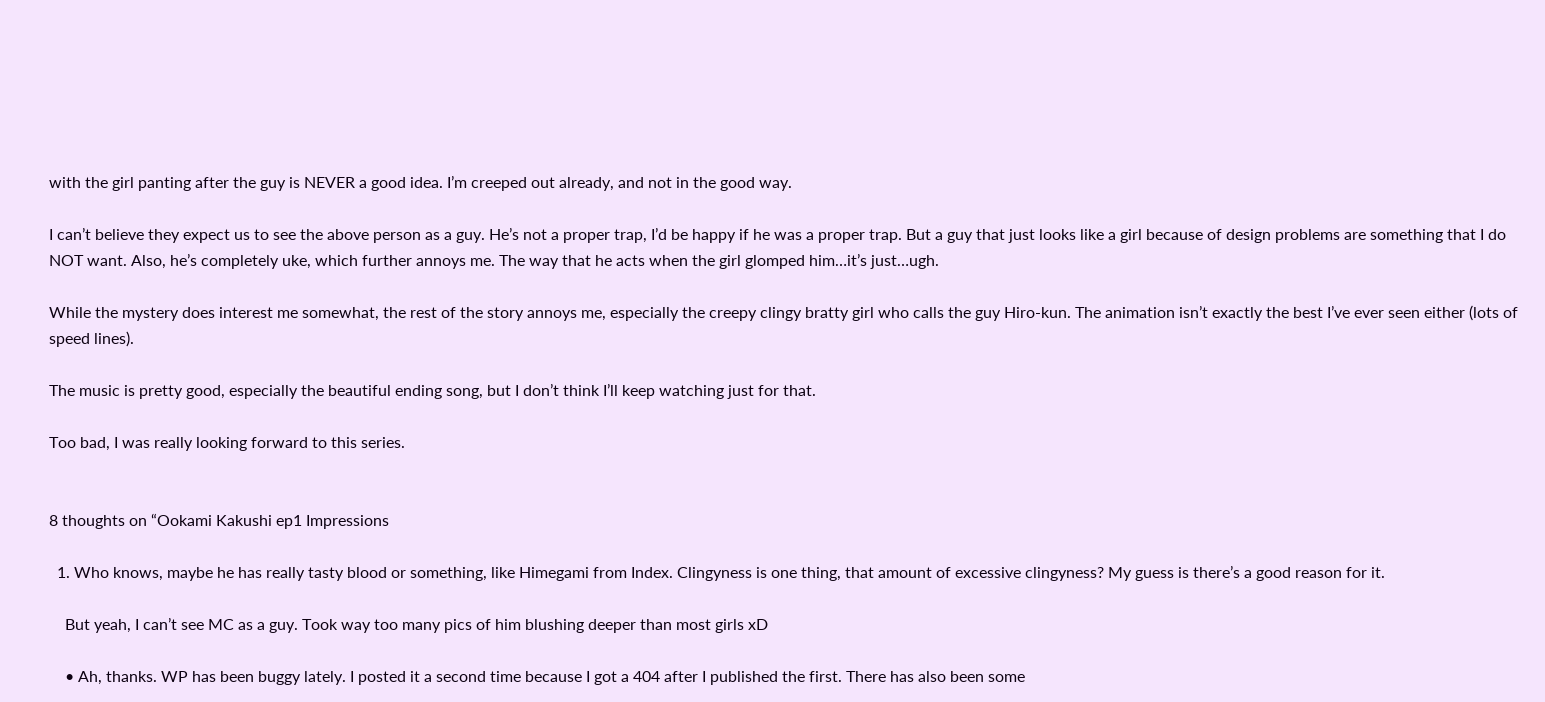with the girl panting after the guy is NEVER a good idea. I’m creeped out already, and not in the good way.

I can’t believe they expect us to see the above person as a guy. He’s not a proper trap, I’d be happy if he was a proper trap. But a guy that just looks like a girl because of design problems are something that I do NOT want. Also, he’s completely uke, which further annoys me. The way that he acts when the girl glomped him…it’s just…ugh.

While the mystery does interest me somewhat, the rest of the story annoys me, especially the creepy clingy bratty girl who calls the guy Hiro-kun. The animation isn’t exactly the best I’ve ever seen either (lots of speed lines).

The music is pretty good, especially the beautiful ending song, but I don’t think I’ll keep watching just for that.

Too bad, I was really looking forward to this series.


8 thoughts on “Ookami Kakushi ep1 Impressions

  1. Who knows, maybe he has really tasty blood or something, like Himegami from Index. Clingyness is one thing, that amount of excessive clingyness? My guess is there’s a good reason for it.

    But yeah, I can’t see MC as a guy. Took way too many pics of him blushing deeper than most girls xD

    • Ah, thanks. WP has been buggy lately. I posted it a second time because I got a 404 after I published the first. There has also been some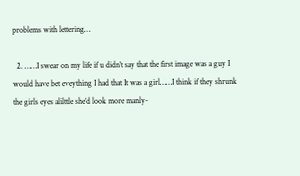problems with lettering…

  2. ……I swear on my life if u didn’t say that the first image was a guy I would have bet eveything I had that It was a girl……I think if they shrunk the girls eyes alilttle she’d look more manly-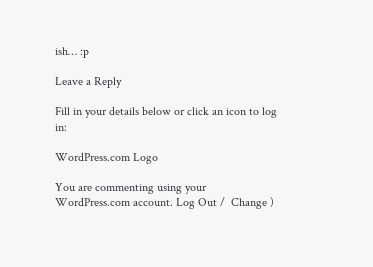ish… :p

Leave a Reply

Fill in your details below or click an icon to log in:

WordPress.com Logo

You are commenting using your WordPress.com account. Log Out /  Change )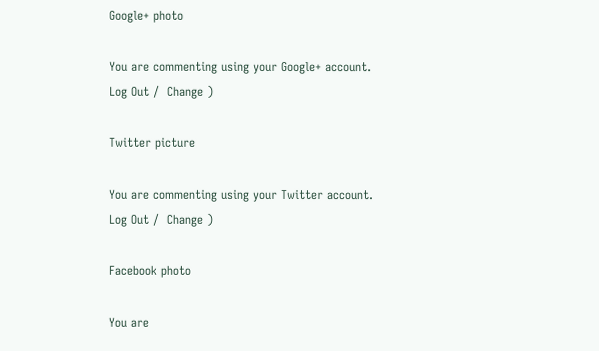Google+ photo

You are commenting using your Google+ account. Log Out /  Change )

Twitter picture

You are commenting using your Twitter account. Log Out /  Change )

Facebook photo

You are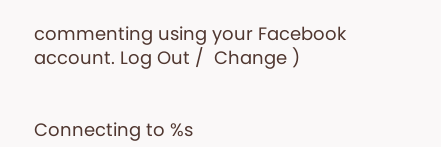commenting using your Facebook account. Log Out /  Change )


Connecting to %s